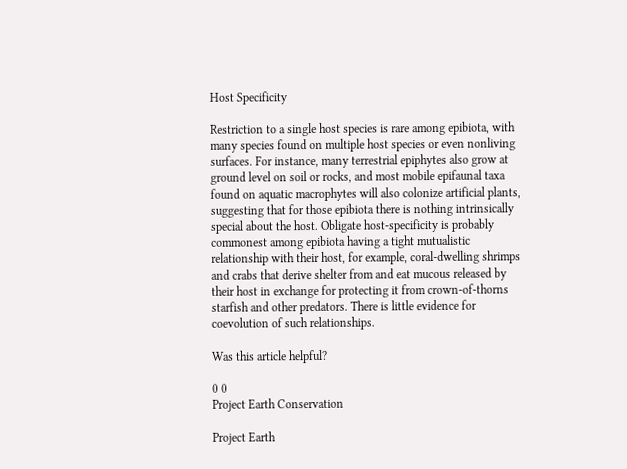Host Specificity

Restriction to a single host species is rare among epibiota, with many species found on multiple host species or even nonliving surfaces. For instance, many terrestrial epiphytes also grow at ground level on soil or rocks, and most mobile epifaunal taxa found on aquatic macrophytes will also colonize artificial plants, suggesting that for those epibiota there is nothing intrinsically special about the host. Obligate host-specificity is probably commonest among epibiota having a tight mutualistic relationship with their host, for example, coral-dwelling shrimps and crabs that derive shelter from and eat mucous released by their host in exchange for protecting it from crown-of-thorns starfish and other predators. There is little evidence for coevolution of such relationships.

Was this article helpful?

0 0
Project Earth Conservation

Project Earth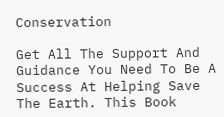Conservation

Get All The Support And Guidance You Need To Be A Success At Helping Save The Earth. This Book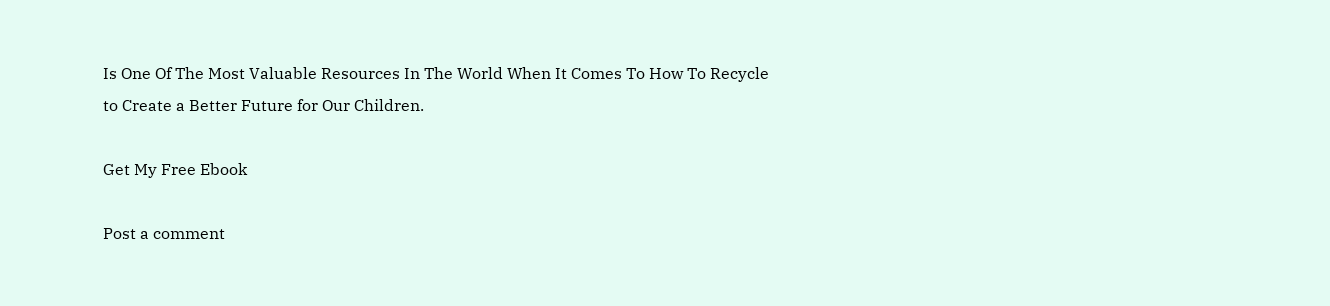Is One Of The Most Valuable Resources In The World When It Comes To How To Recycle to Create a Better Future for Our Children.

Get My Free Ebook

Post a comment